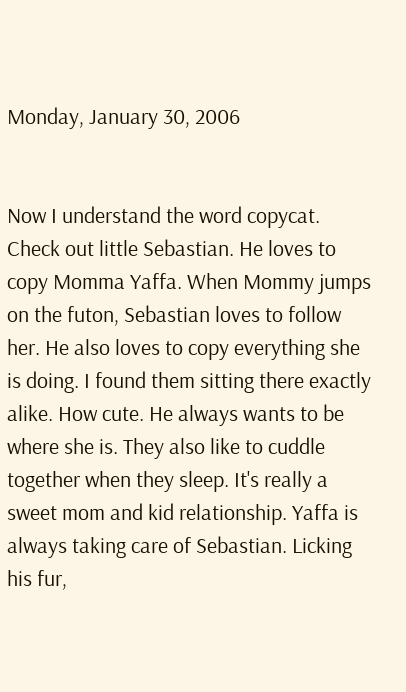Monday, January 30, 2006


Now I understand the word copycat. Check out little Sebastian. He loves to copy Momma Yaffa. When Mommy jumps on the futon, Sebastian loves to follow her. He also loves to copy everything she is doing. I found them sitting there exactly alike. How cute. He always wants to be where she is. They also like to cuddle together when they sleep. It's really a sweet mom and kid relationship. Yaffa is always taking care of Sebastian. Licking his fur,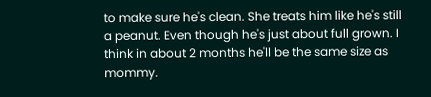to make sure he's clean. She treats him like he's still a peanut. Even though he's just about full grown. I think in about 2 months he'll be the same size as mommy.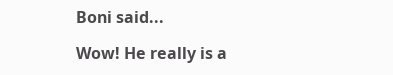Boni said...

Wow! He really is a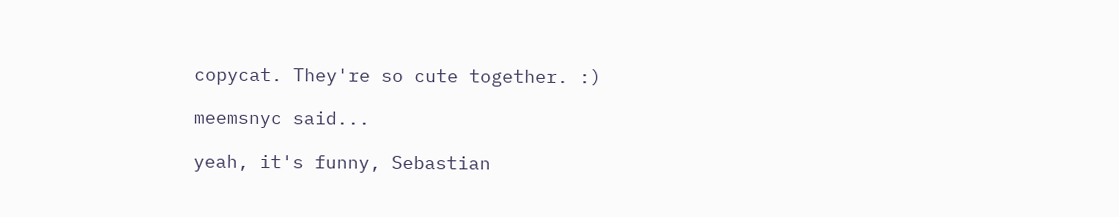copycat. They're so cute together. :)

meemsnyc said...

yeah, it's funny, Sebastian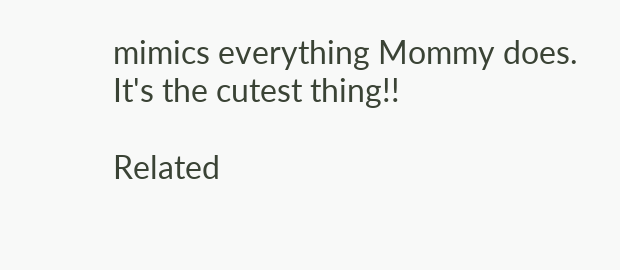mimics everything Mommy does. It's the cutest thing!!

Related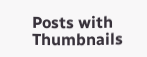Posts with Thumbnails